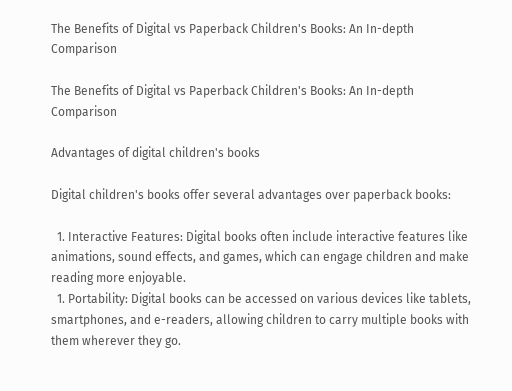The Benefits of Digital vs Paperback Children's Books: An In-depth Comparison

The Benefits of Digital vs Paperback Children's Books: An In-depth Comparison

Advantages of digital children's books

Digital children's books offer several advantages over paperback books:

  1. Interactive Features: Digital books often include interactive features like animations, sound effects, and games, which can engage children and make reading more enjoyable.
  1. Portability: Digital books can be accessed on various devices like tablets, smartphones, and e-readers, allowing children to carry multiple books with them wherever they go.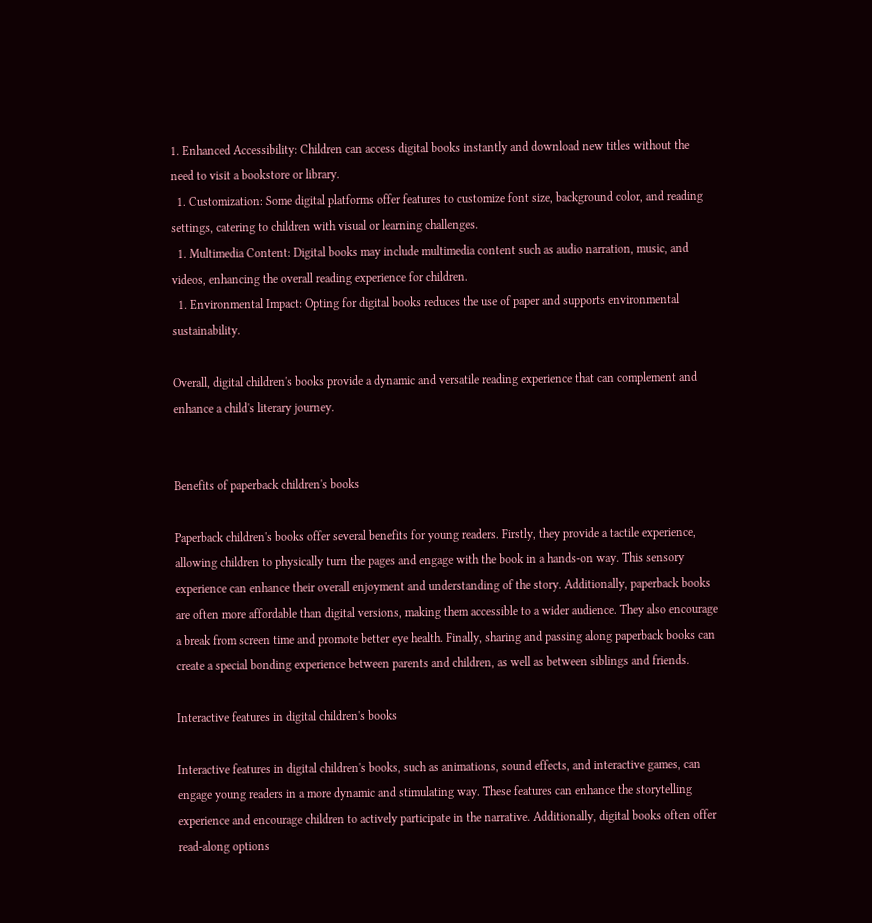1. Enhanced Accessibility: Children can access digital books instantly and download new titles without the need to visit a bookstore or library.
  1. Customization: Some digital platforms offer features to customize font size, background color, and reading settings, catering to children with visual or learning challenges.
  1. Multimedia Content: Digital books may include multimedia content such as audio narration, music, and videos, enhancing the overall reading experience for children.
  1. Environmental Impact: Opting for digital books reduces the use of paper and supports environmental sustainability.

Overall, digital children's books provide a dynamic and versatile reading experience that can complement and enhance a child's literary journey.


Benefits of paperback children's books

Paperback children's books offer several benefits for young readers. Firstly, they provide a tactile experience, allowing children to physically turn the pages and engage with the book in a hands-on way. This sensory experience can enhance their overall enjoyment and understanding of the story. Additionally, paperback books are often more affordable than digital versions, making them accessible to a wider audience. They also encourage a break from screen time and promote better eye health. Finally, sharing and passing along paperback books can create a special bonding experience between parents and children, as well as between siblings and friends.

Interactive features in digital children's books

Interactive features in digital children's books, such as animations, sound effects, and interactive games, can engage young readers in a more dynamic and stimulating way. These features can enhance the storytelling experience and encourage children to actively participate in the narrative. Additionally, digital books often offer read-along options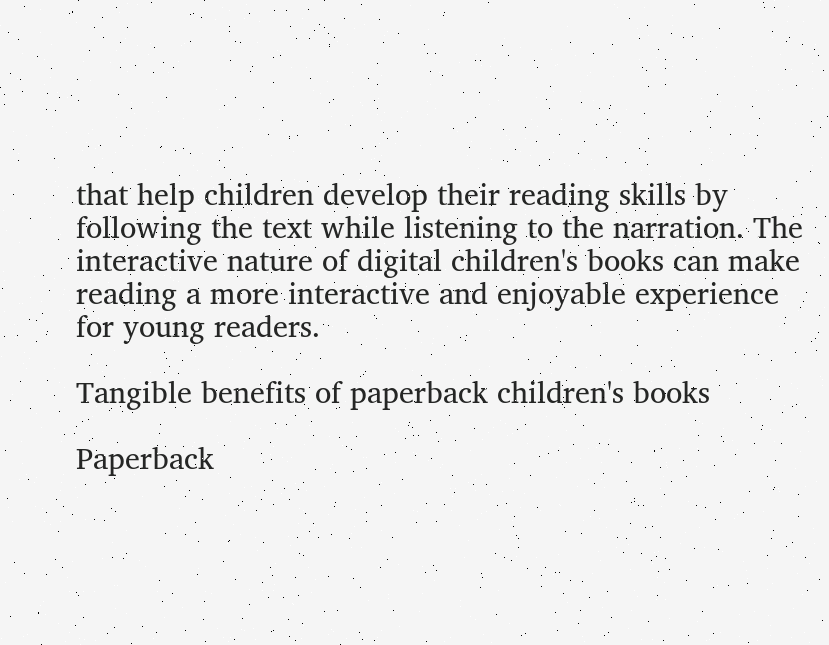that help children develop their reading skills by following the text while listening to the narration. The interactive nature of digital children's books can make reading a more interactive and enjoyable experience for young readers.

Tangible benefits of paperback children's books

Paperback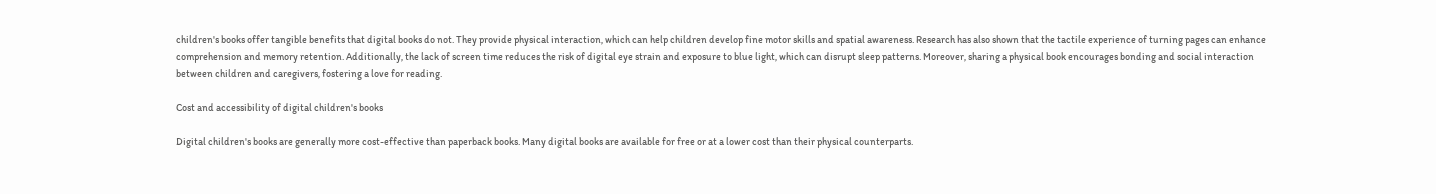children's books offer tangible benefits that digital books do not. They provide physical interaction, which can help children develop fine motor skills and spatial awareness. Research has also shown that the tactile experience of turning pages can enhance comprehension and memory retention. Additionally, the lack of screen time reduces the risk of digital eye strain and exposure to blue light, which can disrupt sleep patterns. Moreover, sharing a physical book encourages bonding and social interaction between children and caregivers, fostering a love for reading.

Cost and accessibility of digital children's books

Digital children's books are generally more cost-effective than paperback books. Many digital books are available for free or at a lower cost than their physical counterparts.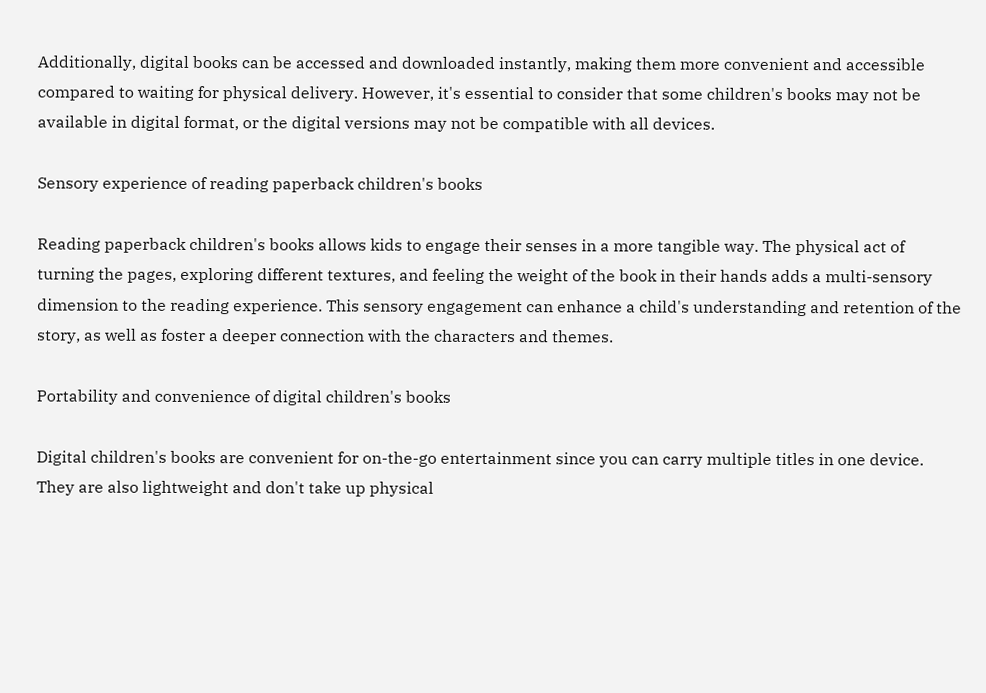Additionally, digital books can be accessed and downloaded instantly, making them more convenient and accessible compared to waiting for physical delivery. However, it's essential to consider that some children's books may not be available in digital format, or the digital versions may not be compatible with all devices.

Sensory experience of reading paperback children's books

Reading paperback children's books allows kids to engage their senses in a more tangible way. The physical act of turning the pages, exploring different textures, and feeling the weight of the book in their hands adds a multi-sensory dimension to the reading experience. This sensory engagement can enhance a child's understanding and retention of the story, as well as foster a deeper connection with the characters and themes.

Portability and convenience of digital children's books

Digital children's books are convenient for on-the-go entertainment since you can carry multiple titles in one device. They are also lightweight and don't take up physical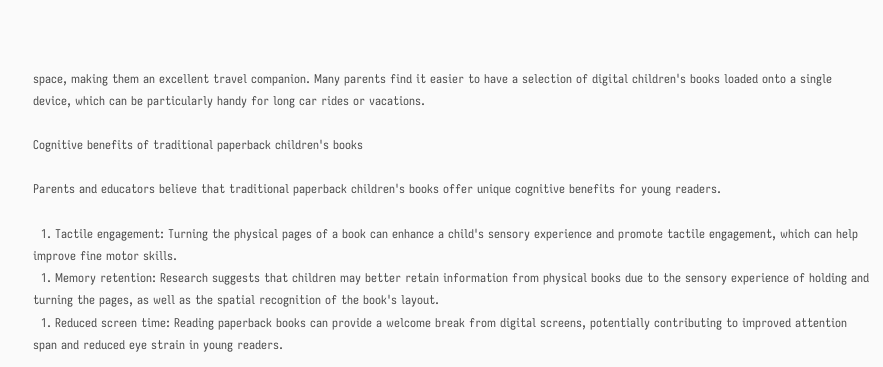space, making them an excellent travel companion. Many parents find it easier to have a selection of digital children's books loaded onto a single device, which can be particularly handy for long car rides or vacations.

Cognitive benefits of traditional paperback children's books

Parents and educators believe that traditional paperback children's books offer unique cognitive benefits for young readers.

  1. Tactile engagement: Turning the physical pages of a book can enhance a child's sensory experience and promote tactile engagement, which can help improve fine motor skills.
  1. Memory retention: Research suggests that children may better retain information from physical books due to the sensory experience of holding and turning the pages, as well as the spatial recognition of the book's layout.
  1. Reduced screen time: Reading paperback books can provide a welcome break from digital screens, potentially contributing to improved attention span and reduced eye strain in young readers.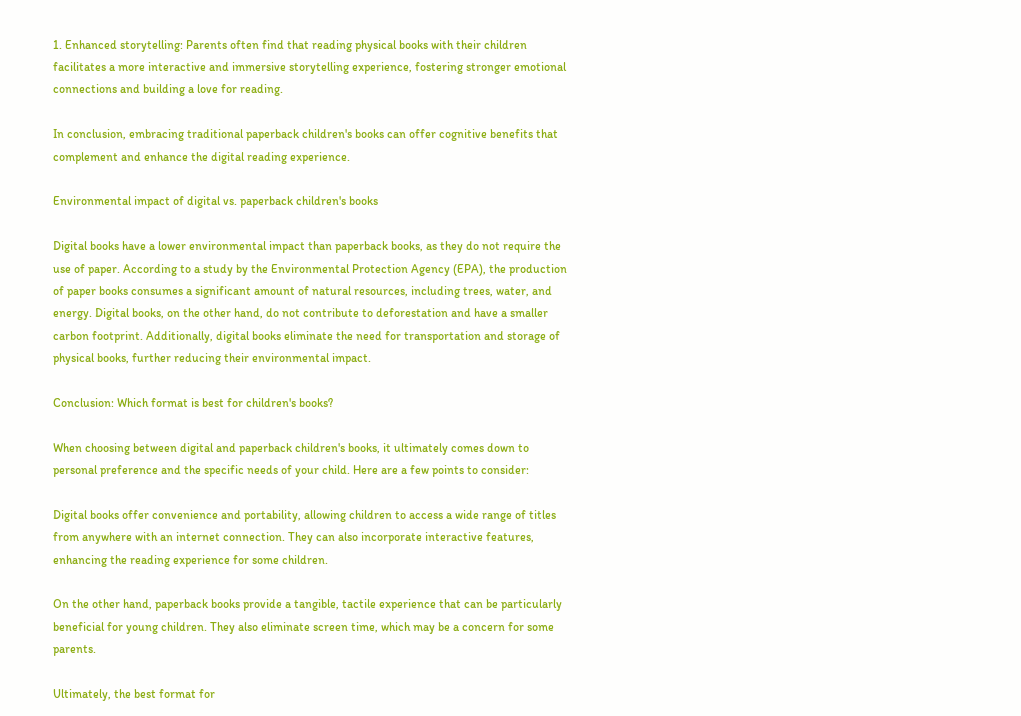1. Enhanced storytelling: Parents often find that reading physical books with their children facilitates a more interactive and immersive storytelling experience, fostering stronger emotional connections and building a love for reading.

In conclusion, embracing traditional paperback children's books can offer cognitive benefits that complement and enhance the digital reading experience.

Environmental impact of digital vs. paperback children's books

Digital books have a lower environmental impact than paperback books, as they do not require the use of paper. According to a study by the Environmental Protection Agency (EPA), the production of paper books consumes a significant amount of natural resources, including trees, water, and energy. Digital books, on the other hand, do not contribute to deforestation and have a smaller carbon footprint. Additionally, digital books eliminate the need for transportation and storage of physical books, further reducing their environmental impact.

Conclusion: Which format is best for children's books?

When choosing between digital and paperback children's books, it ultimately comes down to personal preference and the specific needs of your child. Here are a few points to consider:

Digital books offer convenience and portability, allowing children to access a wide range of titles from anywhere with an internet connection. They can also incorporate interactive features, enhancing the reading experience for some children.

On the other hand, paperback books provide a tangible, tactile experience that can be particularly beneficial for young children. They also eliminate screen time, which may be a concern for some parents.

Ultimately, the best format for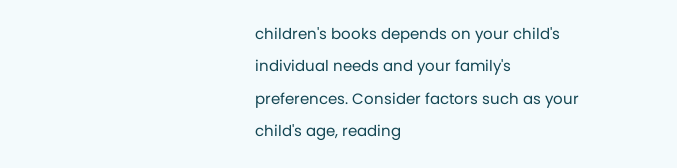children's books depends on your child's individual needs and your family's preferences. Consider factors such as your child's age, reading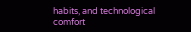habits, and technological comfort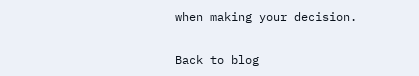when making your decision.

Back to blog